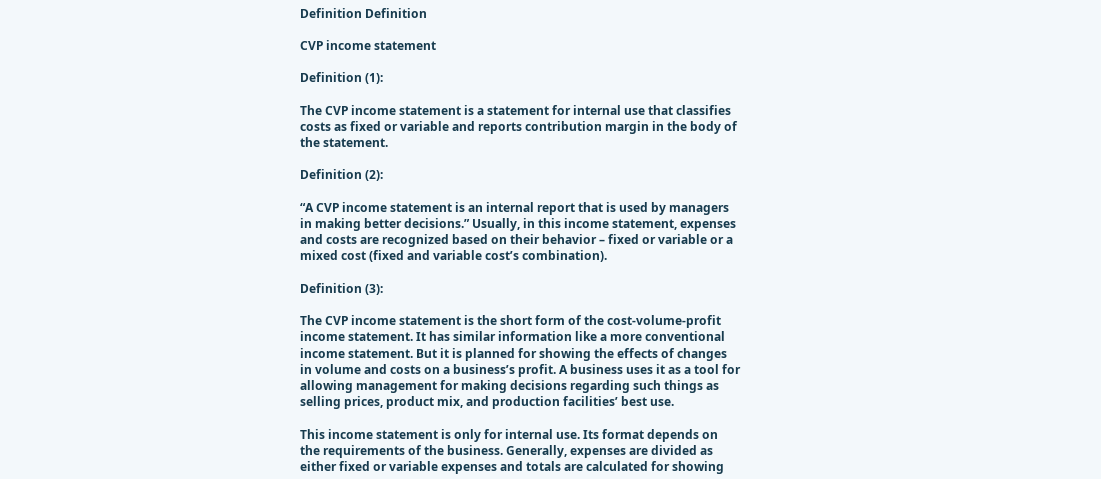Definition Definition

CVP income statement

Definition (1):

The CVP income statement is a statement for internal use that classifies costs as fixed or variable and reports contribution margin in the body of the statement.

Definition (2):

“A CVP income statement is an internal report that is used by managers in making better decisions.” Usually, in this income statement, expenses and costs are recognized based on their behavior – fixed or variable or a mixed cost (fixed and variable cost’s combination).

Definition (3):

The CVP income statement is the short form of the cost-volume-profit income statement. It has similar information like a more conventional income statement. But it is planned for showing the effects of changes in volume and costs on a business’s profit. A business uses it as a tool for allowing management for making decisions regarding such things as selling prices, product mix, and production facilities’ best use.

This income statement is only for internal use. Its format depends on the requirements of the business. Generally, expenses are divided as either fixed or variable expenses and totals are calculated for showing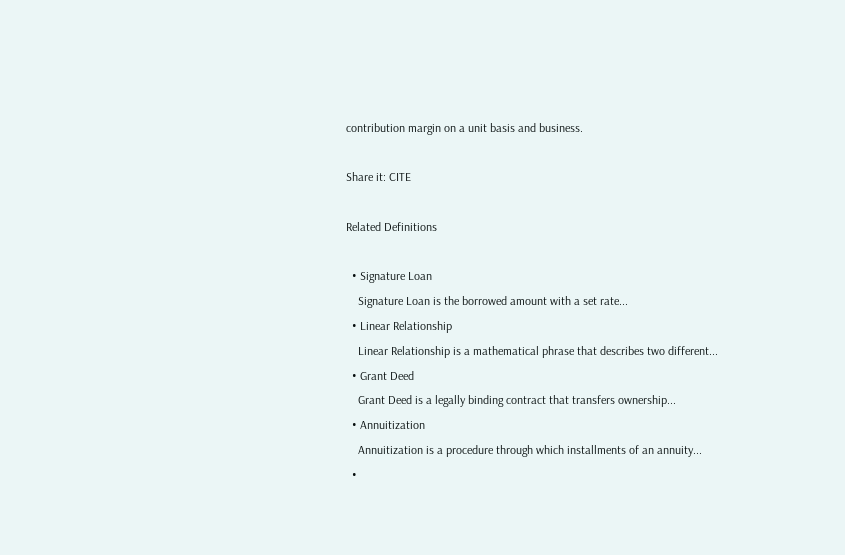contribution margin on a unit basis and business.

Share it: CITE

Related Definitions

  • Signature Loan
    Signature Loan is the borrowed amount with a set rate...
  • Linear Relationship
    Linear Relationship is a mathematical phrase that describes two different...
  • Grant Deed
    Grant Deed is a legally binding contract that transfers ownership...
  • Annuitization
    Annuitization is a procedure through which installments of an annuity...
  •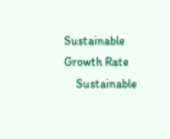Sustainable Growth Rate
    Sustainable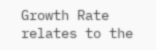Growth Rate relates to the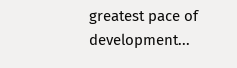greatest pace of development...